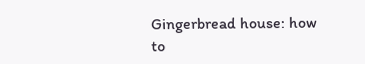Gingerbread house: how to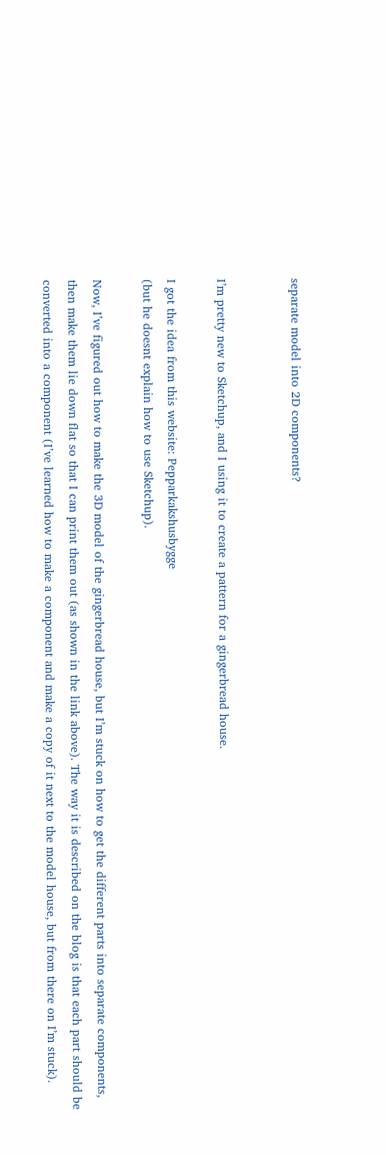separate model into 2D components?


I’m pretty new to Sketchup, and I using it to create a pattern for a gingerbread house.

I got the idea from this website: Pepparkakshusbygge
(but he doesnt explain how to use Sketchup).

Now, I’ve figured out how to make the 3D model of the gingerbread house, but I’m stuck on how to get the different parts into separate components, then make them lie down flat so that I can print them out (as shown in the link above). The way it is described on the blog is that each part should be converted into a component (I’ve learned how to make a component and make a copy of it next to the model house, but from there on I’m stuck).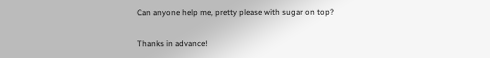Can anyone help me, pretty please with sugar on top?

Thanks in advance!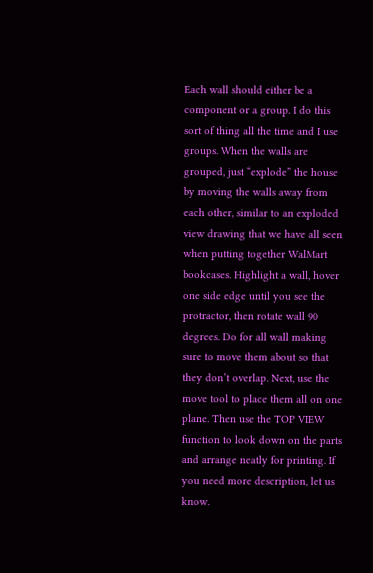Each wall should either be a component or a group. I do this sort of thing all the time and I use groups. When the walls are grouped, just “explode” the house by moving the walls away from each other, similar to an exploded view drawing that we have all seen when putting together WalMart bookcases. Highlight a wall, hover one side edge until you see the protractor, then rotate wall 90 degrees. Do for all wall making sure to move them about so that they don’t overlap. Next, use the move tool to place them all on one plane. Then use the TOP VIEW function to look down on the parts and arrange neatly for printing. If you need more description, let us know.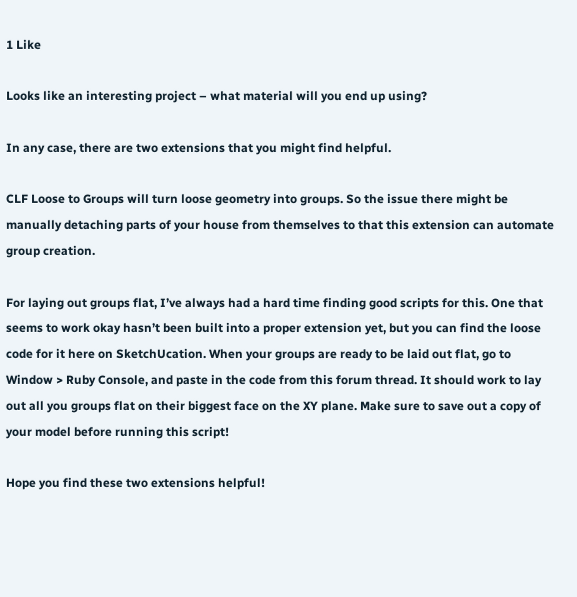1 Like

Looks like an interesting project – what material will you end up using?

In any case, there are two extensions that you might find helpful.

CLF Loose to Groups will turn loose geometry into groups. So the issue there might be manually detaching parts of your house from themselves to that this extension can automate group creation.

For laying out groups flat, I’ve always had a hard time finding good scripts for this. One that seems to work okay hasn’t been built into a proper extension yet, but you can find the loose code for it here on SketchUcation. When your groups are ready to be laid out flat, go to Window > Ruby Console, and paste in the code from this forum thread. It should work to lay out all you groups flat on their biggest face on the XY plane. Make sure to save out a copy of your model before running this script!

Hope you find these two extensions helpful!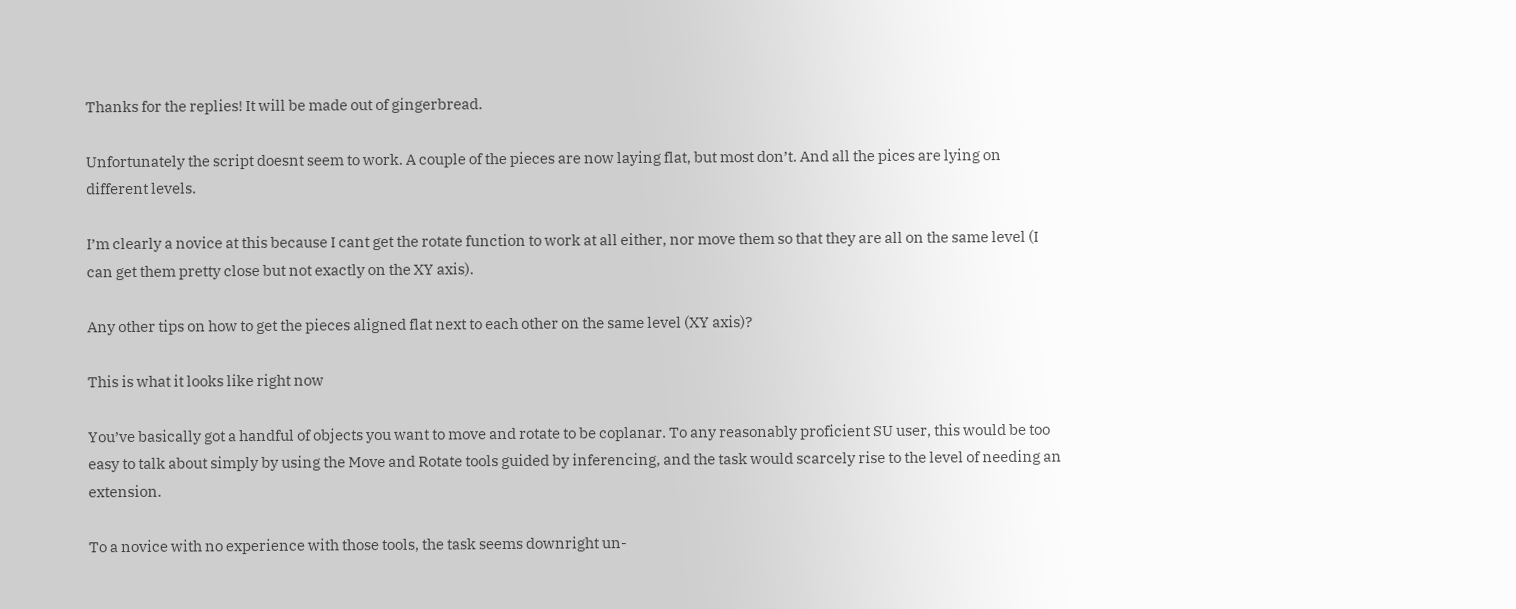Thanks for the replies! It will be made out of gingerbread.

Unfortunately the script doesnt seem to work. A couple of the pieces are now laying flat, but most don’t. And all the pices are lying on different levels.

I’m clearly a novice at this because I cant get the rotate function to work at all either, nor move them so that they are all on the same level (I can get them pretty close but not exactly on the XY axis).

Any other tips on how to get the pieces aligned flat next to each other on the same level (XY axis)?

This is what it looks like right now

You’ve basically got a handful of objects you want to move and rotate to be coplanar. To any reasonably proficient SU user, this would be too easy to talk about simply by using the Move and Rotate tools guided by inferencing, and the task would scarcely rise to the level of needing an extension.

To a novice with no experience with those tools, the task seems downright un-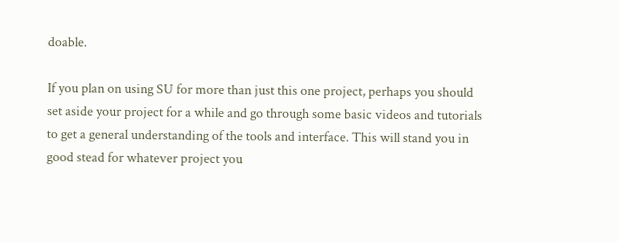doable.

If you plan on using SU for more than just this one project, perhaps you should set aside your project for a while and go through some basic videos and tutorials to get a general understanding of the tools and interface. This will stand you in good stead for whatever project you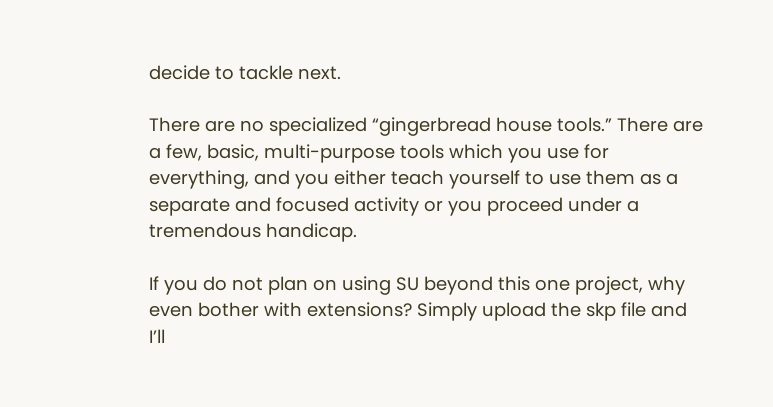decide to tackle next.

There are no specialized “gingerbread house tools.” There are a few, basic, multi-purpose tools which you use for everything, and you either teach yourself to use them as a separate and focused activity or you proceed under a tremendous handicap.

If you do not plan on using SU beyond this one project, why even bother with extensions? Simply upload the skp file and I’ll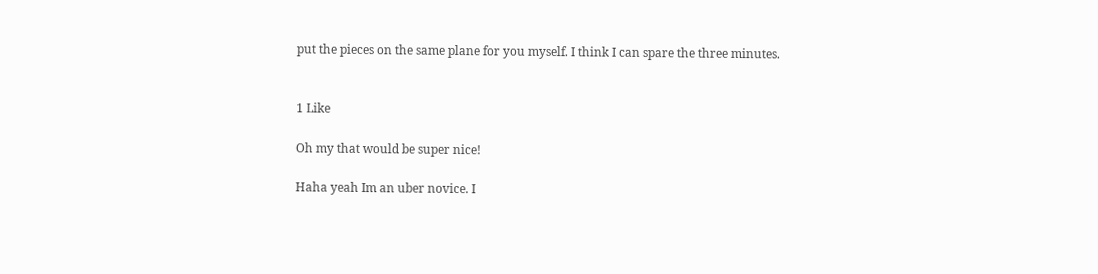put the pieces on the same plane for you myself. I think I can spare the three minutes.


1 Like

Oh my that would be super nice!

Haha yeah Im an uber novice. I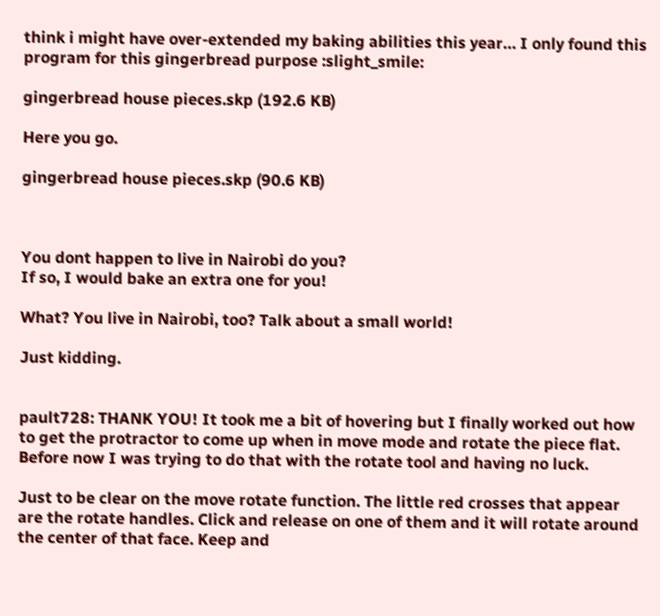think i might have over-extended my baking abilities this year… I only found this program for this gingerbread purpose :slight_smile:

gingerbread house pieces.skp (192.6 KB)

Here you go.

gingerbread house pieces.skp (90.6 KB)



You dont happen to live in Nairobi do you?
If so, I would bake an extra one for you!

What? You live in Nairobi, too? Talk about a small world!

Just kidding.


pault728: THANK YOU! It took me a bit of hovering but I finally worked out how to get the protractor to come up when in move mode and rotate the piece flat. Before now I was trying to do that with the rotate tool and having no luck.

Just to be clear on the move rotate function. The little red crosses that appear are the rotate handles. Click and release on one of them and it will rotate around the center of that face. Keep and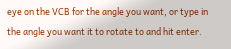eye on the VCB for the angle you want, or type in the angle you want it to rotate to and hit enter.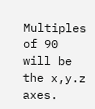Multiples of 90 will be the x,y.z axes.